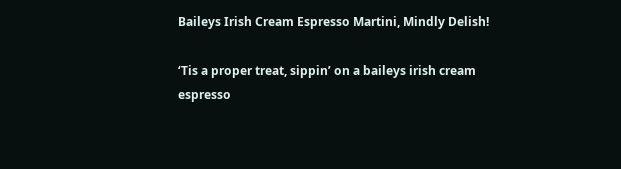Baileys Irish Cream Espresso Martini, Mindly Delish!

‘Tis a proper treat, sippin’ on a baileys irish cream espresso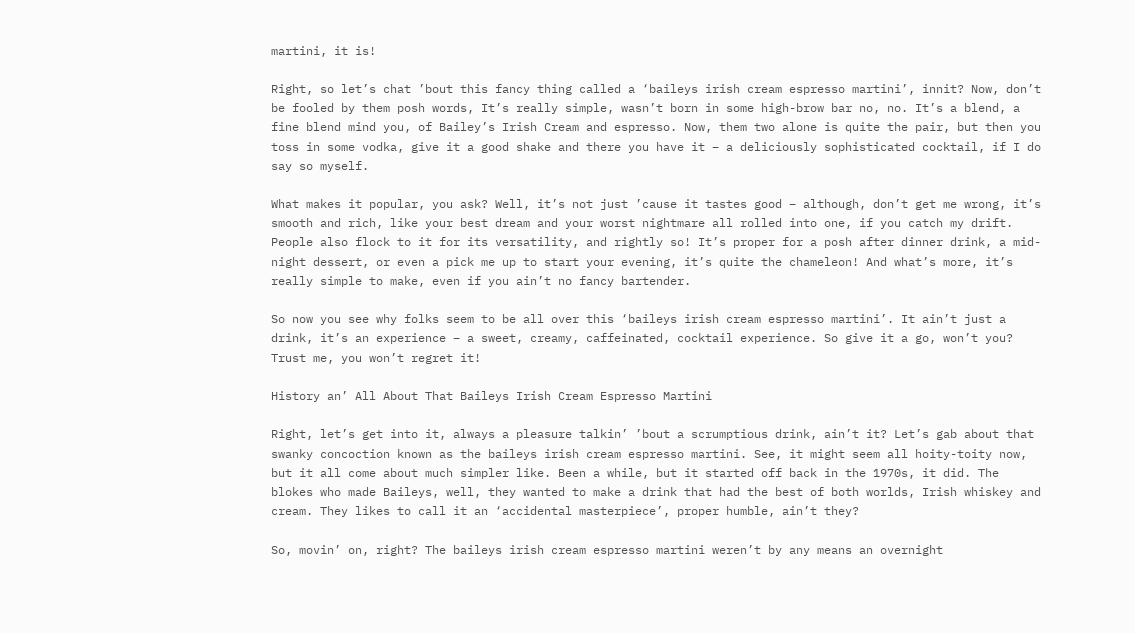martini, it is!

Right, so let’s chat ’bout this fancy thing called a ‘baileys irish cream espresso martini’, innit? Now, don’t be fooled by them posh words, It’s really simple, wasn’t born in some high-brow bar no, no. It’s a blend, a fine blend mind you, of Bailey’s Irish Cream and espresso. Now, them two alone is quite the pair, but then you toss in some vodka, give it a good shake and there you have it – a deliciously sophisticated cocktail, if I do say so myself.

What makes it popular, you ask? Well, it’s not just ’cause it tastes good – although, don’t get me wrong, it’s smooth and rich, like your best dream and your worst nightmare all rolled into one, if you catch my drift. People also flock to it for its versatility, and rightly so! It’s proper for a posh after dinner drink, a mid-night dessert, or even a pick me up to start your evening, it’s quite the chameleon! And what’s more, it’s really simple to make, even if you ain’t no fancy bartender.

So now you see why folks seem to be all over this ‘baileys irish cream espresso martini’. It ain’t just a drink, it’s an experience – a sweet, creamy, caffeinated, cocktail experience. So give it a go, won’t you? Trust me, you won’t regret it!

History an’ All About That Baileys Irish Cream Espresso Martini

Right, let’s get into it, always a pleasure talkin’ ’bout a scrumptious drink, ain’t it? Let’s gab about that swanky concoction known as the baileys irish cream espresso martini. See, it might seem all hoity-toity now, but it all come about much simpler like. Been a while, but it started off back in the 1970s, it did. The blokes who made Baileys, well, they wanted to make a drink that had the best of both worlds, Irish whiskey and cream. They likes to call it an ‘accidental masterpiece’, proper humble, ain’t they?

So, movin’ on, right? The baileys irish cream espresso martini weren’t by any means an overnight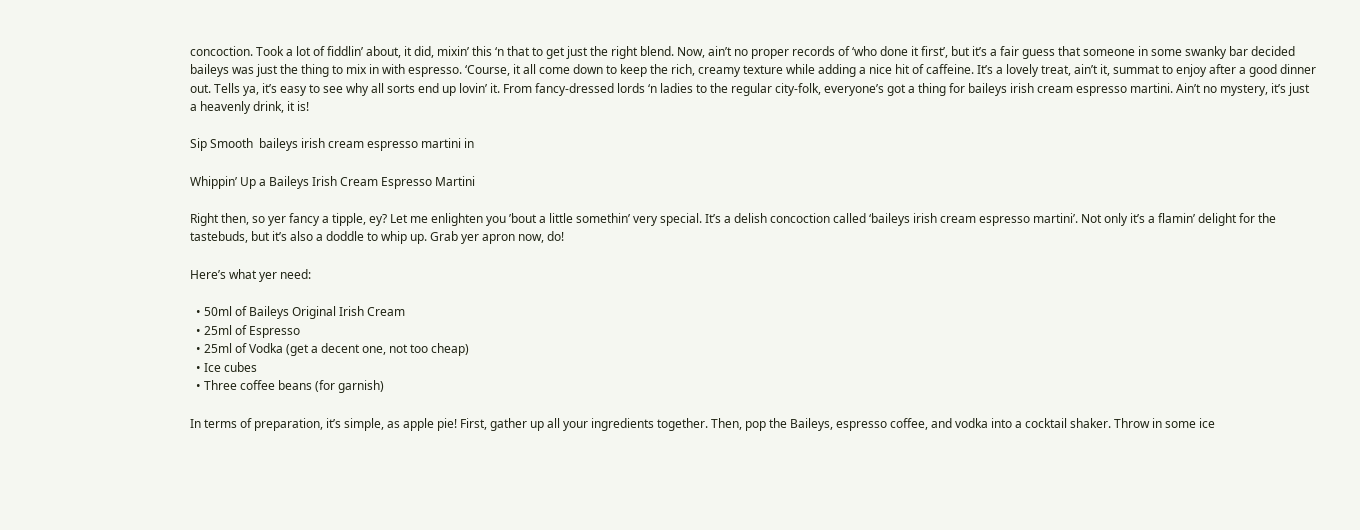concoction. Took a lot of fiddlin’ about, it did, mixin’ this ‘n that to get just the right blend. Now, ain’t no proper records of ‘who done it first’, but it’s a fair guess that someone in some swanky bar decided baileys was just the thing to mix in with espresso. ‘Course, it all come down to keep the rich, creamy texture while adding a nice hit of caffeine. It’s a lovely treat, ain’t it, summat to enjoy after a good dinner out. Tells ya, it’s easy to see why all sorts end up lovin’ it. From fancy-dressed lords ‘n ladies to the regular city-folk, everyone’s got a thing for baileys irish cream espresso martini. Ain’t no mystery, it’s just a heavenly drink, it is!

Sip Smooth  baileys irish cream espresso martini in

Whippin’ Up a Baileys Irish Cream Espresso Martini

Right then, so yer fancy a tipple, ey? Let me enlighten you ’bout a little somethin’ very special. It’s a delish concoction called ‘baileys irish cream espresso martini’. Not only it’s a flamin’ delight for the tastebuds, but it’s also a doddle to whip up. Grab yer apron now, do!

Here’s what yer need:

  • 50ml of Baileys Original Irish Cream
  • 25ml of Espresso
  • 25ml of Vodka (get a decent one, not too cheap)
  • Ice cubes
  • Three coffee beans (for garnish)

In terms of preparation, it’s simple, as apple pie! First, gather up all your ingredients together. Then, pop the Baileys, espresso coffee, and vodka into a cocktail shaker. Throw in some ice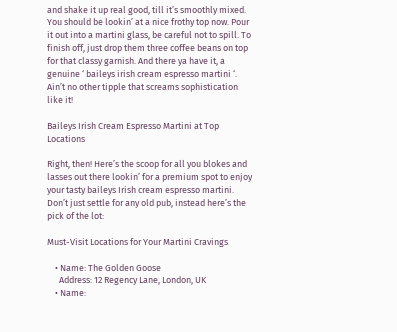and shake it up real good, till it’s smoothly mixed. You should be lookin’ at a nice frothy top now. Pour it out into a martini glass, be careful not to spill. To finish off, just drop them three coffee beans on top for that classy garnish. And there ya have it, a genuine ‘ baileys irish cream espresso martini ‘. Ain’t no other tipple that screams sophistication like it!

Baileys Irish Cream Espresso Martini at Top Locations

Right, then! Here’s the scoop for all you blokes and lasses out there lookin’ for a premium spot to enjoy your tasty baileys Irish cream espresso martini. Don’t just settle for any old pub, instead here’s the pick of the lot:

Must-Visit Locations for Your Martini Cravings

    • Name: The Golden Goose
      Address: 12 Regency Lane, London, UK
    • Name: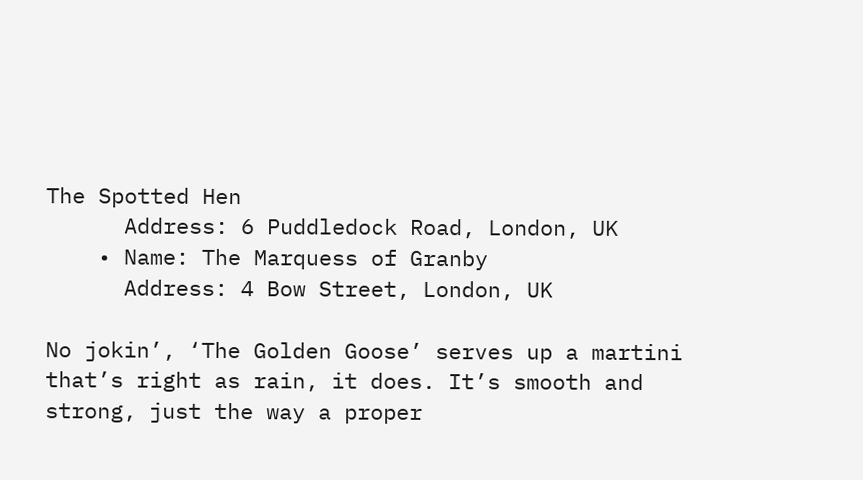The Spotted Hen
      Address: 6 Puddledock Road, London, UK
    • Name: The Marquess of Granby
      Address: 4 Bow Street, London, UK

No jokin’, ‘The Golden Goose’ serves up a martini that’s right as rain, it does. It’s smooth and strong, just the way a proper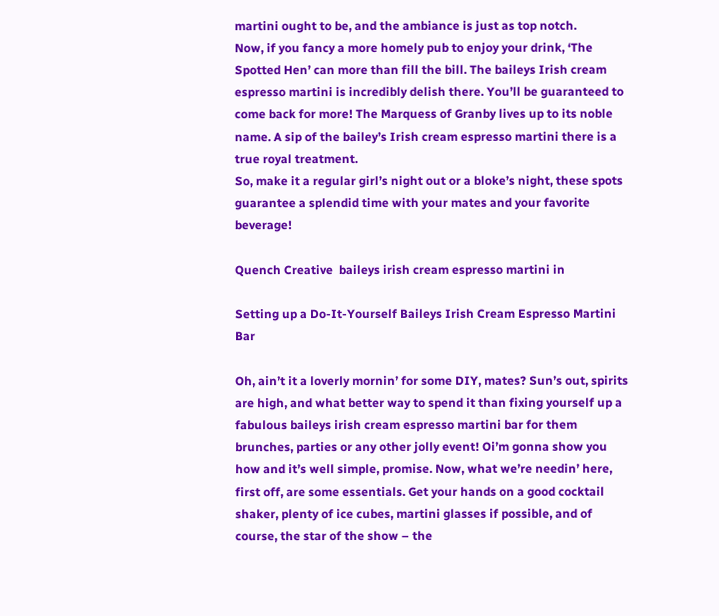martini ought to be, and the ambiance is just as top notch.
Now, if you fancy a more homely pub to enjoy your drink, ‘The Spotted Hen’ can more than fill the bill. The baileys Irish cream espresso martini is incredibly delish there. You’ll be guaranteed to come back for more! The Marquess of Granby lives up to its noble name. A sip of the bailey’s Irish cream espresso martini there is a true royal treatment.
So, make it a regular girl’s night out or a bloke’s night, these spots guarantee a splendid time with your mates and your favorite beverage!

Quench Creative  baileys irish cream espresso martini in

Setting up a Do-It-Yourself Baileys Irish Cream Espresso Martini Bar

Oh, ain’t it a loverly mornin’ for some DIY, mates? Sun’s out, spirits are high, and what better way to spend it than fixing yourself up a fabulous baileys irish cream espresso martini bar for them brunches, parties or any other jolly event! Oi’m gonna show you how and it’s well simple, promise. Now, what we’re needin’ here, first off, are some essentials. Get your hands on a good cocktail shaker, plenty of ice cubes, martini glasses if possible, and of course, the star of the show – the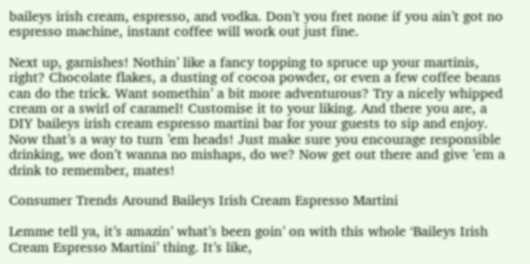baileys irish cream, espresso, and vodka. Don’t you fret none if you ain’t got no espresso machine, instant coffee will work out just fine.

Next up, garnishes! Nothin’ like a fancy topping to spruce up your martinis, right? Chocolate flakes, a dusting of cocoa powder, or even a few coffee beans can do the trick. Want somethin’ a bit more adventurous? Try a nicely whipped cream or a swirl of caramel! Customise it to your liking. And there you are, a DIY baileys irish cream espresso martini bar for your guests to sip and enjoy. Now that’s a way to turn ’em heads! Just make sure you encourage responsible drinking, we don’t wanna no mishaps, do we? Now get out there and give ’em a drink to remember, mates!

Consumer Trends Around Baileys Irish Cream Espresso Martini

Lemme tell ya, it’s amazin’ what’s been goin’ on with this whole ‘Baileys Irish Cream Espresso Martini’ thing. It’s like,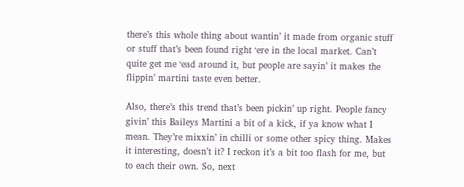there’s this whole thing about wantin’ it made from organic stuff or stuff that’s been found right ‘ere in the local market. Can’t quite get me ‘ead around it, but people are sayin’ it makes the flippin’ martini taste even better.

Also, there’s this trend that’s been pickin’ up right. People fancy givin’ this Baileys Martini a bit of a kick, if ya know what I mean. They’re mixxin’ in chilli or some other spicy thing. Makes it interesting, doesn’t it? I reckon it’s a bit too flash for me, but to each their own. So, next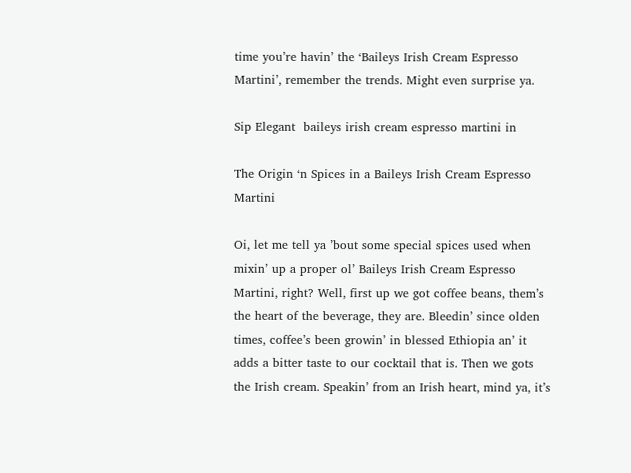time you’re havin’ the ‘Baileys Irish Cream Espresso Martini’, remember the trends. Might even surprise ya.

Sip Elegant  baileys irish cream espresso martini in

The Origin ‘n Spices in a Baileys Irish Cream Espresso Martini

Oi, let me tell ya ’bout some special spices used when mixin’ up a proper ol’ Baileys Irish Cream Espresso Martini, right? Well, first up we got coffee beans, them’s the heart of the beverage, they are. Bleedin’ since olden times, coffee’s been growin’ in blessed Ethiopia an’ it adds a bitter taste to our cocktail that is. Then we gots the Irish cream. Speakin’ from an Irish heart, mind ya, it’s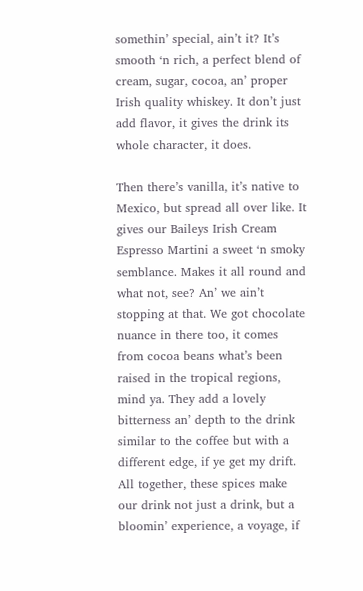somethin’ special, ain’t it? It’s smooth ‘n rich, a perfect blend of cream, sugar, cocoa, an’ proper Irish quality whiskey. It don’t just add flavor, it gives the drink its whole character, it does.

Then there’s vanilla, it’s native to Mexico, but spread all over like. It gives our Baileys Irish Cream Espresso Martini a sweet ‘n smoky semblance. Makes it all round and what not, see? An’ we ain’t stopping at that. We got chocolate nuance in there too, it comes from cocoa beans what’s been raised in the tropical regions, mind ya. They add a lovely bitterness an’ depth to the drink similar to the coffee but with a different edge, if ye get my drift. All together, these spices make our drink not just a drink, but a bloomin’ experience, a voyage, if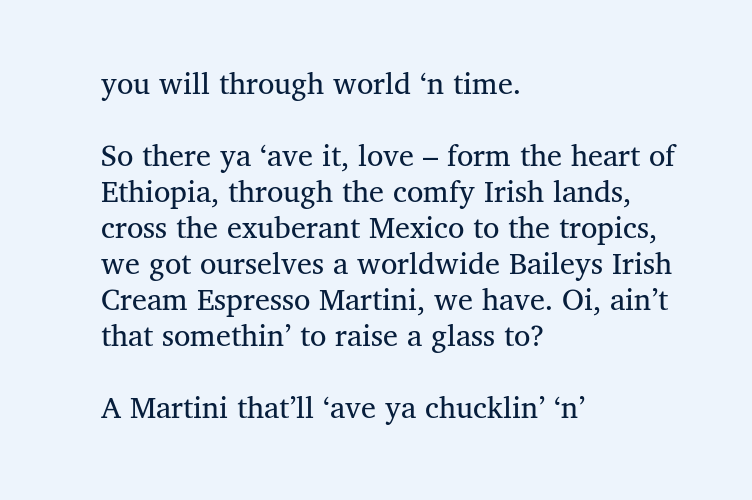you will through world ‘n time.

So there ya ‘ave it, love – form the heart of Ethiopia, through the comfy Irish lands, cross the exuberant Mexico to the tropics, we got ourselves a worldwide Baileys Irish Cream Espresso Martini, we have. Oi, ain’t that somethin’ to raise a glass to?

A Martini that’ll ‘ave ya chucklin’ ‘n’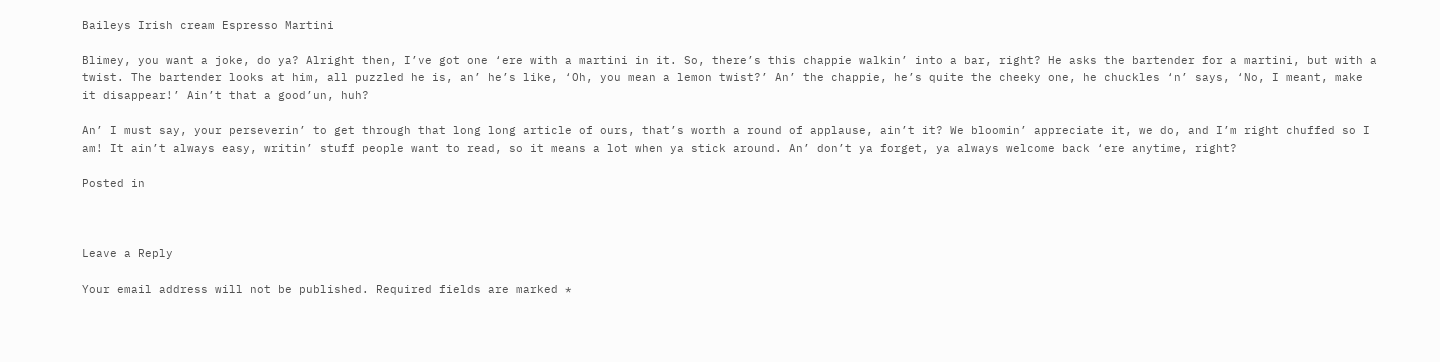Baileys Irish cream Espresso Martini

Blimey, you want a joke, do ya? Alright then, I’ve got one ‘ere with a martini in it. So, there’s this chappie walkin’ into a bar, right? He asks the bartender for a martini, but with a twist. The bartender looks at him, all puzzled he is, an’ he’s like, ‘Oh, you mean a lemon twist?’ An’ the chappie, he’s quite the cheeky one, he chuckles ‘n’ says, ‘No, I meant, make it disappear!’ Ain’t that a good’un, huh?

An’ I must say, your perseverin’ to get through that long long article of ours, that’s worth a round of applause, ain’t it? We bloomin’ appreciate it, we do, and I’m right chuffed so I am! It ain’t always easy, writin’ stuff people want to read, so it means a lot when ya stick around. An’ don’t ya forget, ya always welcome back ‘ere anytime, right?

Posted in



Leave a Reply

Your email address will not be published. Required fields are marked *